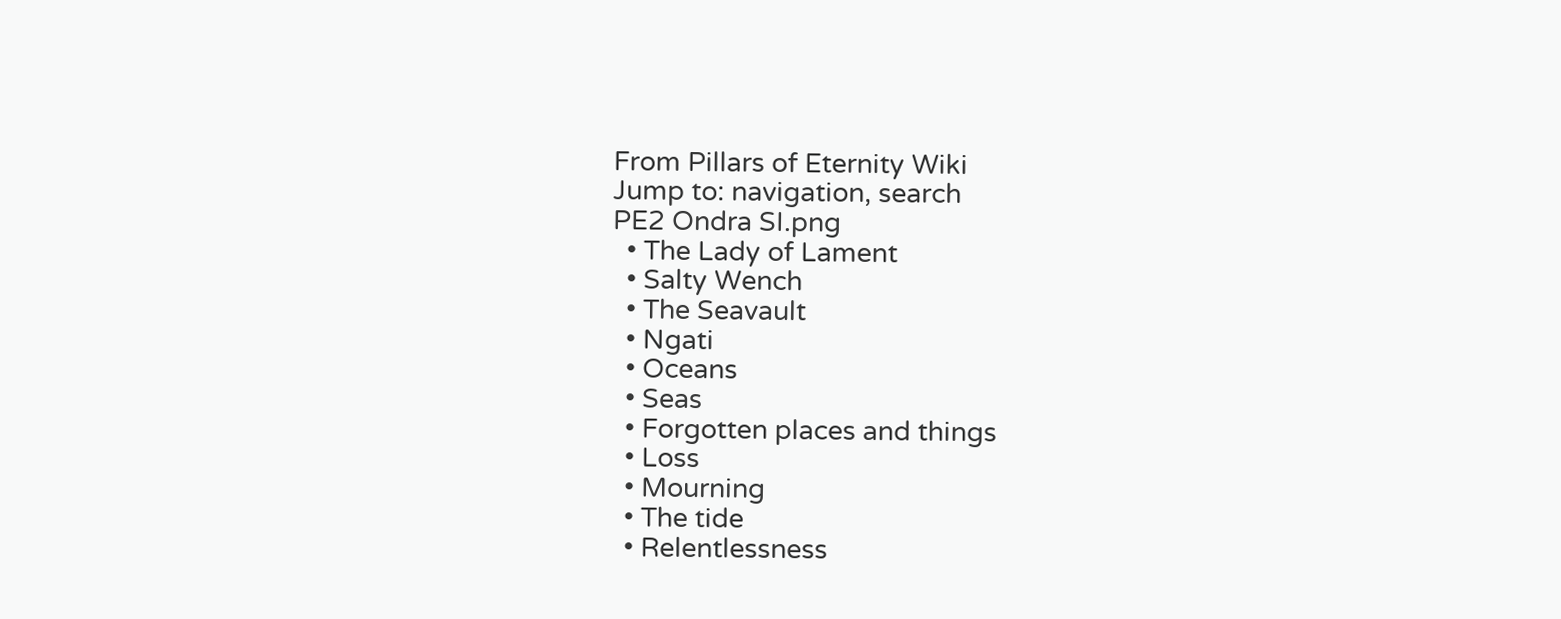From Pillars of Eternity Wiki
Jump to: navigation, search
PE2 Ondra SI.png
  • The Lady of Lament
  • Salty Wench
  • The Seavault
  • Ngati
  • Oceans
  • Seas
  • Forgotten places and things
  • Loss
  • Mourning
  • The tide
  • Relentlessness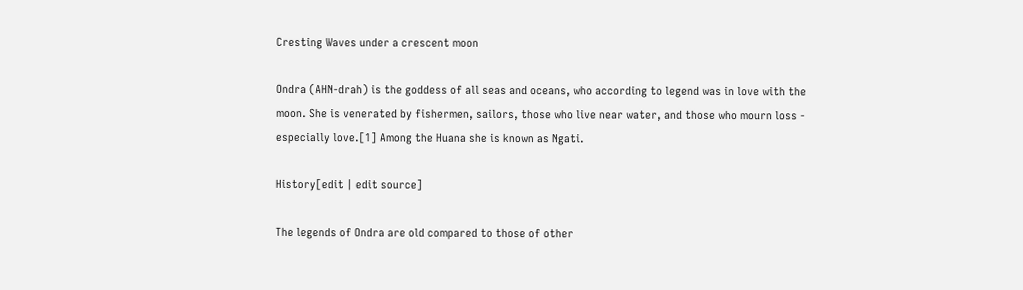Cresting Waves under a crescent moon

Ondra (AHN-drah) is the goddess of all seas and oceans, who according to legend was in love with the moon. She is venerated by fishermen, sailors, those who live near water, and those who mourn loss - especially love.[1] Among the Huana she is known as Ngati.

History[edit | edit source]

The legends of Ondra are old compared to those of other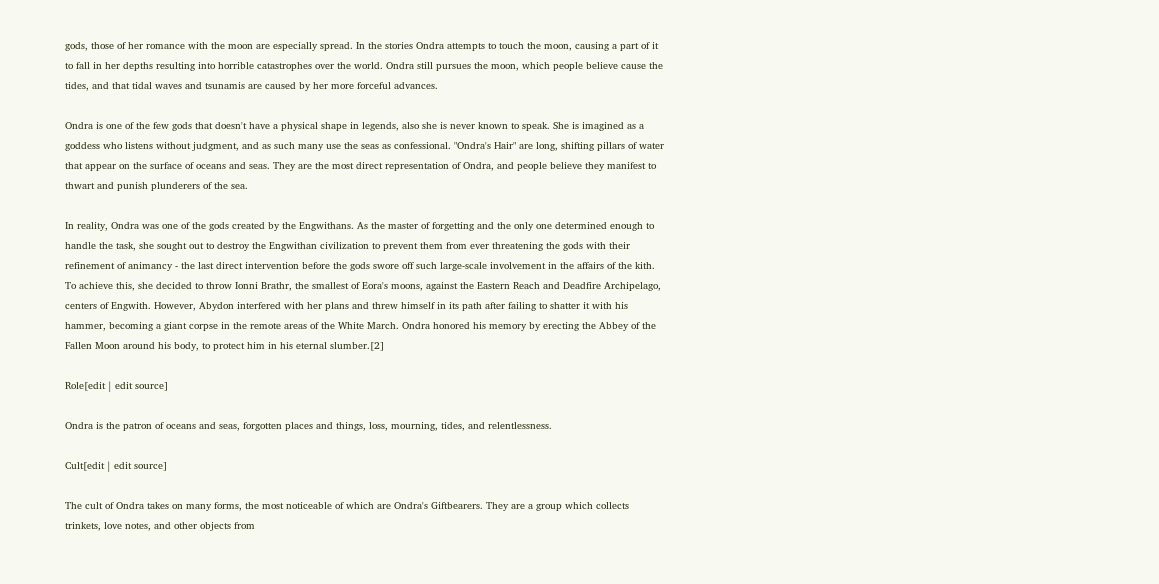gods, those of her romance with the moon are especially spread. In the stories Ondra attempts to touch the moon, causing a part of it to fall in her depths resulting into horrible catastrophes over the world. Ondra still pursues the moon, which people believe cause the tides, and that tidal waves and tsunamis are caused by her more forceful advances.

Ondra is one of the few gods that doesn't have a physical shape in legends, also she is never known to speak. She is imagined as a goddess who listens without judgment, and as such many use the seas as confessional. "Ondra's Hair" are long, shifting pillars of water that appear on the surface of oceans and seas. They are the most direct representation of Ondra, and people believe they manifest to thwart and punish plunderers of the sea.

In reality, Ondra was one of the gods created by the Engwithans. As the master of forgetting and the only one determined enough to handle the task, she sought out to destroy the Engwithan civilization to prevent them from ever threatening the gods with their refinement of animancy - the last direct intervention before the gods swore off such large-scale involvement in the affairs of the kith. To achieve this, she decided to throw Ionni Brathr, the smallest of Eora's moons, against the Eastern Reach and Deadfire Archipelago, centers of Engwith. However, Abydon interfered with her plans and threw himself in its path after failing to shatter it with his hammer, becoming a giant corpse in the remote areas of the White March. Ondra honored his memory by erecting the Abbey of the Fallen Moon around his body, to protect him in his eternal slumber.[2]

Role[edit | edit source]

Ondra is the patron of oceans and seas, forgotten places and things, loss, mourning, tides, and relentlessness.

Cult[edit | edit source]

The cult of Ondra takes on many forms, the most noticeable of which are Ondra's Giftbearers. They are a group which collects trinkets, love notes, and other objects from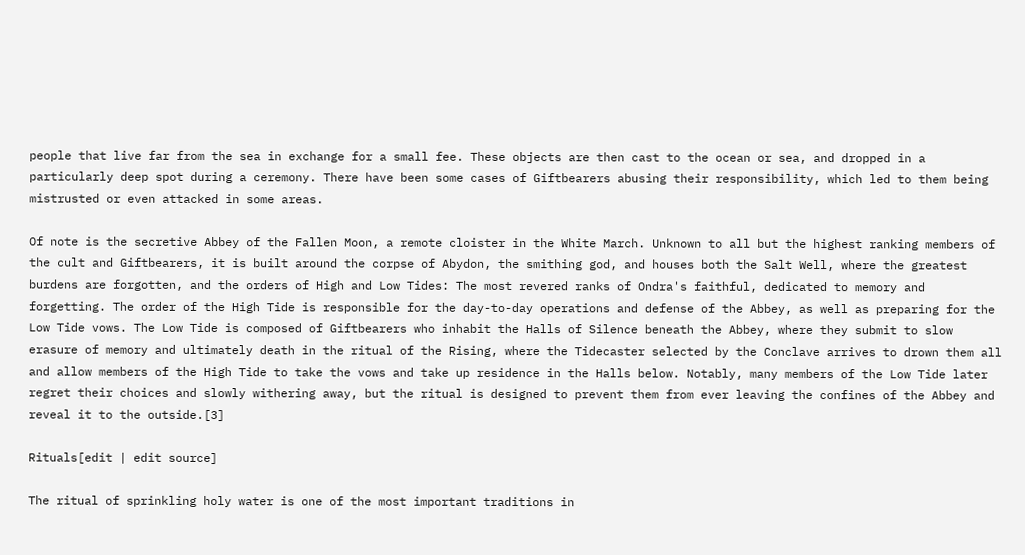people that live far from the sea in exchange for a small fee. These objects are then cast to the ocean or sea, and dropped in a particularly deep spot during a ceremony. There have been some cases of Giftbearers abusing their responsibility, which led to them being mistrusted or even attacked in some areas.

Of note is the secretive Abbey of the Fallen Moon, a remote cloister in the White March. Unknown to all but the highest ranking members of the cult and Giftbearers, it is built around the corpse of Abydon, the smithing god, and houses both the Salt Well, where the greatest burdens are forgotten, and the orders of High and Low Tides: The most revered ranks of Ondra's faithful, dedicated to memory and forgetting. The order of the High Tide is responsible for the day-to-day operations and defense of the Abbey, as well as preparing for the Low Tide vows. The Low Tide is composed of Giftbearers who inhabit the Halls of Silence beneath the Abbey, where they submit to slow erasure of memory and ultimately death in the ritual of the Rising, where the Tidecaster selected by the Conclave arrives to drown them all and allow members of the High Tide to take the vows and take up residence in the Halls below. Notably, many members of the Low Tide later regret their choices and slowly withering away, but the ritual is designed to prevent them from ever leaving the confines of the Abbey and reveal it to the outside.[3]

Rituals[edit | edit source]

The ritual of sprinkling holy water is one of the most important traditions in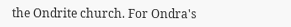the Ondrite church. For Ondra's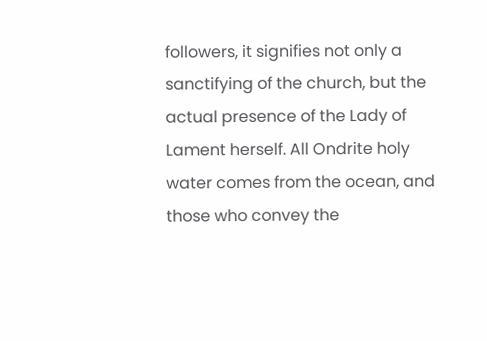followers, it signifies not only a sanctifying of the church, but the actual presence of the Lady of Lament herself. All Ondrite holy water comes from the ocean, and those who convey the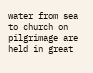water from sea to church on pilgrimage are held in great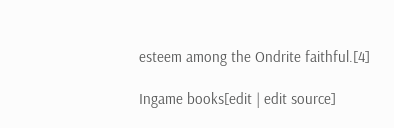esteem among the Ondrite faithful.[4]

Ingame books[edit | edit source]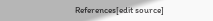References[edit source]